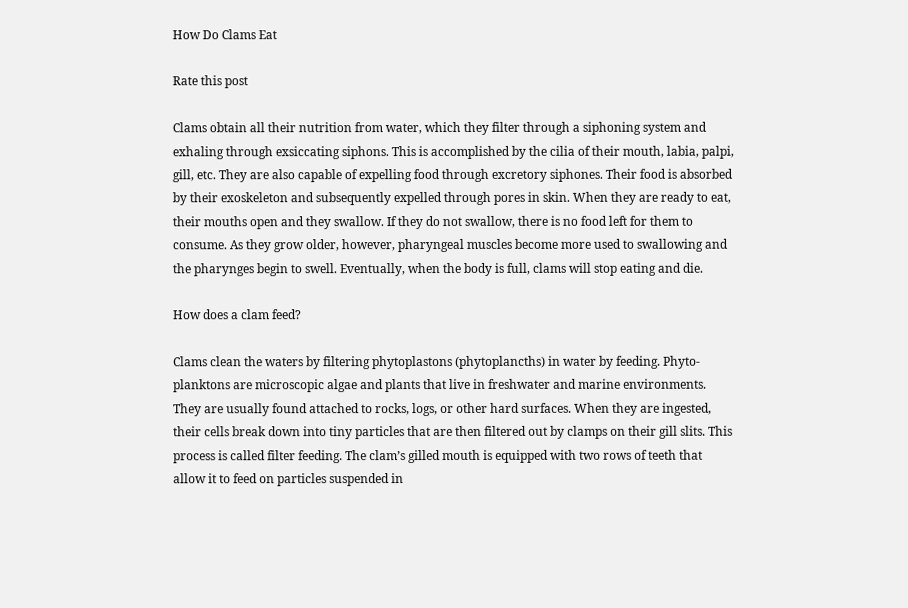How Do Clams Eat

Rate this post

Clams obtain all their nutrition from water, which they filter through a siphoning system and exhaling through exsiccating siphons. This is accomplished by the cilia of their mouth, labia, palpi, gill, etc. They are also capable of expelling food through excretory siphones. Their food is absorbed by their exoskeleton and subsequently expelled through pores in skin. When they are ready to eat, their mouths open and they swallow. If they do not swallow, there is no food left for them to consume. As they grow older, however, pharyngeal muscles become more used to swallowing and the pharynges begin to swell. Eventually, when the body is full, clams will stop eating and die.

How does a clam feed?

Clams clean the waters by filtering phytoplastons (phytoplancths) in water by feeding. Phyto-planktons are microscopic algae and plants that live in freshwater and marine environments. They are usually found attached to rocks, logs, or other hard surfaces. When they are ingested, their cells break down into tiny particles that are then filtered out by clamps on their gill slits. This process is called filter feeding. The clam’s gilled mouth is equipped with two rows of teeth that allow it to feed on particles suspended in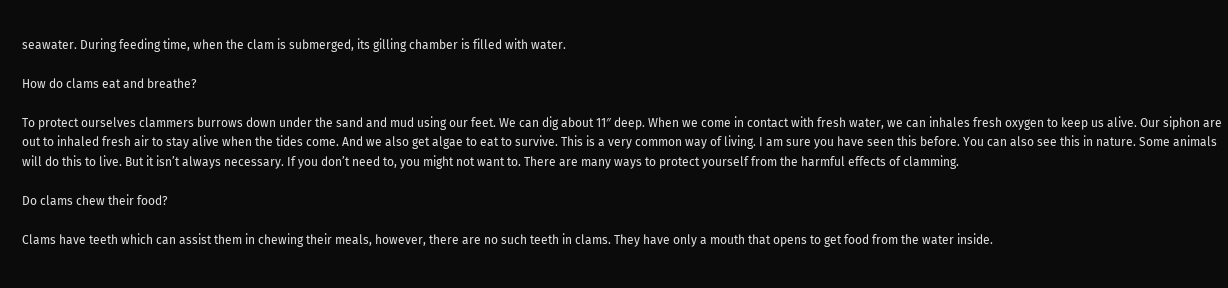seawater. During feeding time, when the clam is submerged, its gilling chamber is filled with water.

How do clams eat and breathe?

To protect ourselves clammers burrows down under the sand and mud using our feet. We can dig about 11″ deep. When we come in contact with fresh water, we can inhales fresh oxygen to keep us alive. Our siphon are out to inhaled fresh air to stay alive when the tides come. And we also get algae to eat to survive. This is a very common way of living. I am sure you have seen this before. You can also see this in nature. Some animals will do this to live. But it isn’t always necessary. If you don’t need to, you might not want to. There are many ways to protect yourself from the harmful effects of clamming.

Do clams chew their food?

Clams have teeth which can assist them in chewing their meals, however, there are no such teeth in clams. They have only a mouth that opens to get food from the water inside.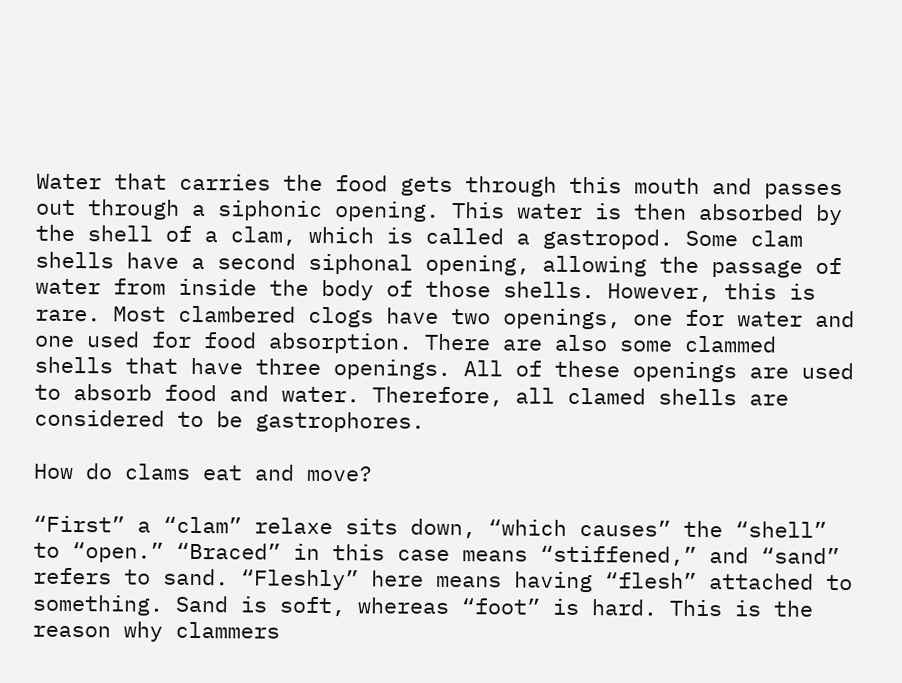Water that carries the food gets through this mouth and passes out through a siphonic opening. This water is then absorbed by the shell of a clam, which is called a gastropod. Some clam shells have a second siphonal opening, allowing the passage of water from inside the body of those shells. However, this is rare. Most clambered clogs have two openings, one for water and one used for food absorption. There are also some clammed shells that have three openings. All of these openings are used to absorb food and water. Therefore, all clamed shells are considered to be gastrophores.

How do clams eat and move?

“First” a “clam” relaxe sits down, “which causes” the “shell” to “open.” “Braced” in this case means “stiffened,” and “sand” refers to sand. “Fleshly” here means having “flesh” attached to something. Sand is soft, whereas “foot” is hard. This is the reason why clammers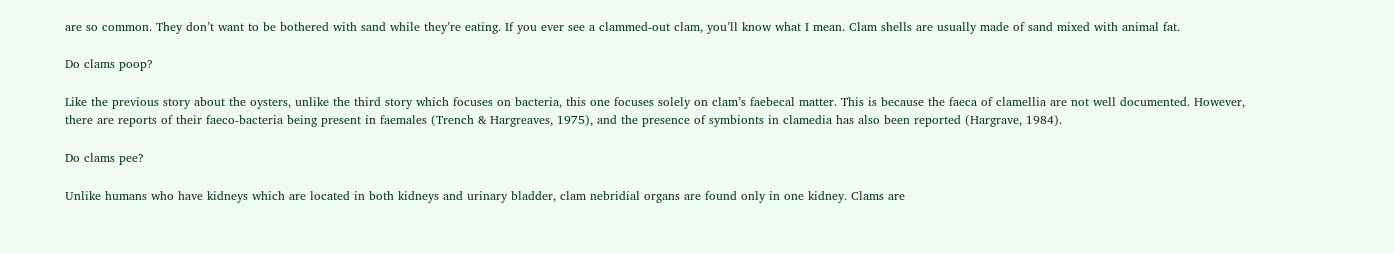are so common. They don’t want to be bothered with sand while they’re eating. If you ever see a clammed-out clam, you’ll know what I mean. Clam shells are usually made of sand mixed with animal fat.

Do clams poop?

Like the previous story about the oysters, unlike the third story which focuses on bacteria, this one focuses solely on clam’s faebecal matter. This is because the faeca of clamellia are not well documented. However, there are reports of their faeco-bacteria being present in faemales (Trench & Hargreaves, 1975), and the presence of symbionts in clamedia has also been reported (Hargrave, 1984).

Do clams pee?

Unlike humans who have kidneys which are located in both kidneys and urinary bladder, clam nebridial organs are found only in one kidney. Clams are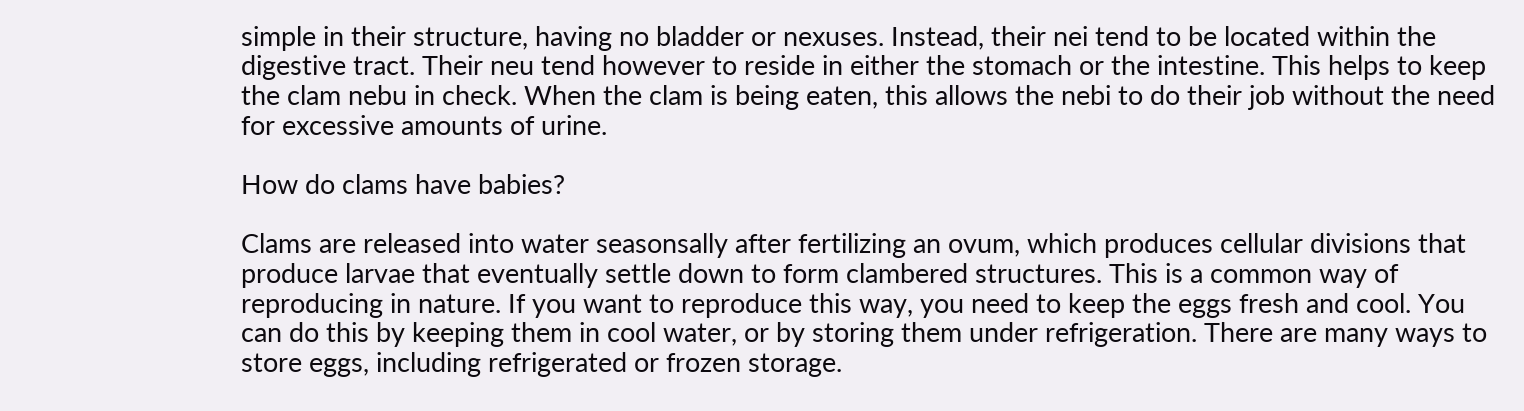simple in their structure, having no bladder or nexuses. Instead, their nei tend to be located within the digestive tract. Their neu tend however to reside in either the stomach or the intestine. This helps to keep the clam nebu in check. When the clam is being eaten, this allows the nebi to do their job without the need for excessive amounts of urine.

How do clams have babies?

Clams are released into water seasonsally after fertilizing an ovum, which produces cellular divisions that produce larvae that eventually settle down to form clambered structures. This is a common way of reproducing in nature. If you want to reproduce this way, you need to keep the eggs fresh and cool. You can do this by keeping them in cool water, or by storing them under refrigeration. There are many ways to store eggs, including refrigerated or frozen storage.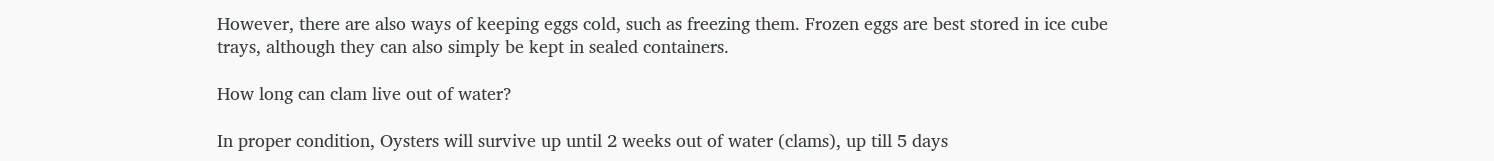However, there are also ways of keeping eggs cold, such as freezing them. Frozen eggs are best stored in ice cube trays, although they can also simply be kept in sealed containers.

How long can clam live out of water?

In proper condition, Oysters will survive up until 2 weeks out of water (clams), up till 5 days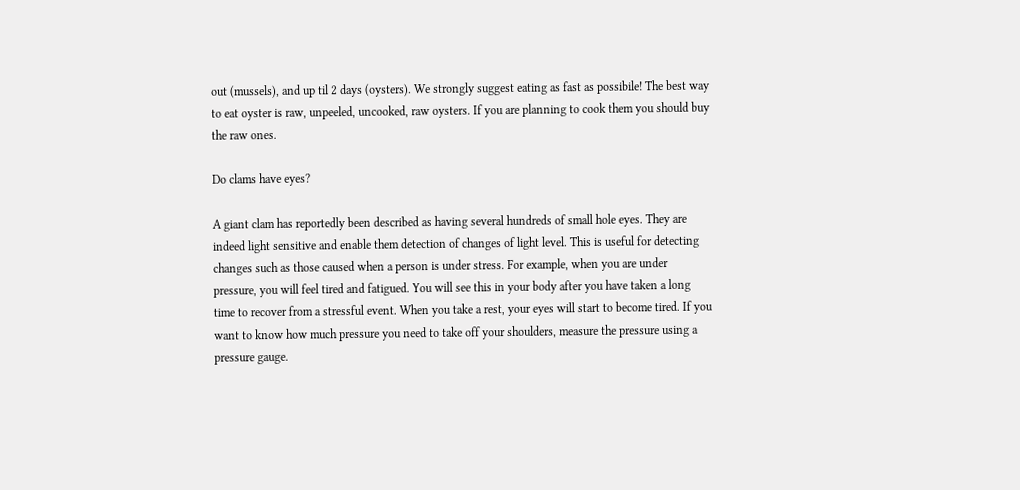out (mussels), and up til 2 days (oysters). We strongly suggest eating as fast as possibile! The best way to eat oyster is raw, unpeeled, uncooked, raw oysters. If you are planning to cook them you should buy the raw ones.

Do clams have eyes?

A giant clam has reportedly been described as having several hundreds of small hole eyes. They are indeed light sensitive and enable them detection of changes of light level. This is useful for detecting changes such as those caused when a person is under stress. For example, when you are under pressure, you will feel tired and fatigued. You will see this in your body after you have taken a long time to recover from a stressful event. When you take a rest, your eyes will start to become tired. If you want to know how much pressure you need to take off your shoulders, measure the pressure using a pressure gauge.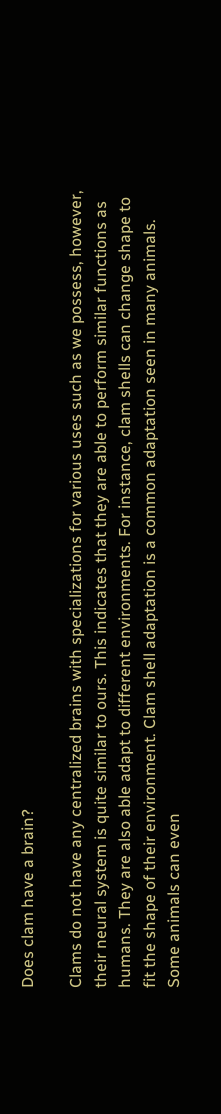Does clam have a brain?

Clams do not have any centralized brains with specializations for various uses such as we possess, however, their neural system is quite similar to ours. This indicates that they are able to perform similar functions as humans. They are also able adapt to different environments. For instance, clam shells can change shape to fit the shape of their environment. Clam shell adaptation is a common adaptation seen in many animals. Some animals can even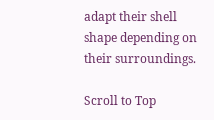adapt their shell shape depending on their surroundings.

Scroll to Top